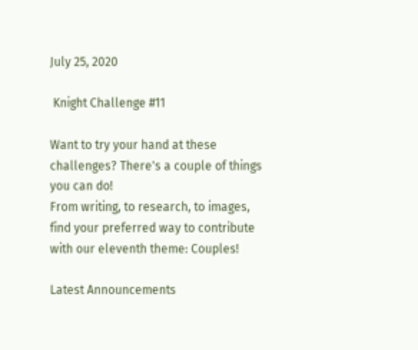July 25, 2020

 Knight Challenge #11

Want to try your hand at these challenges? There's a couple of things you can do!
From writing, to research, to images, find your preferred way to contribute with our eleventh theme: Couples!

Latest Announcements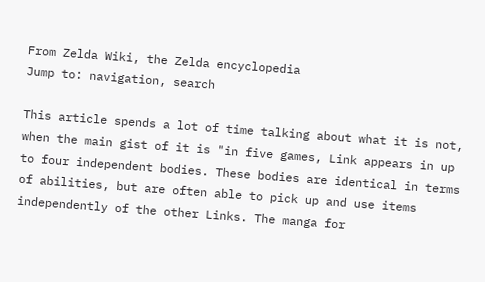From Zelda Wiki, the Zelda encyclopedia
Jump to: navigation, search

This article spends a lot of time talking about what it is not, when the main gist of it is "in five games, Link appears in up to four independent bodies. These bodies are identical in terms of abilities, but are often able to pick up and use items independently of the other Links. The manga for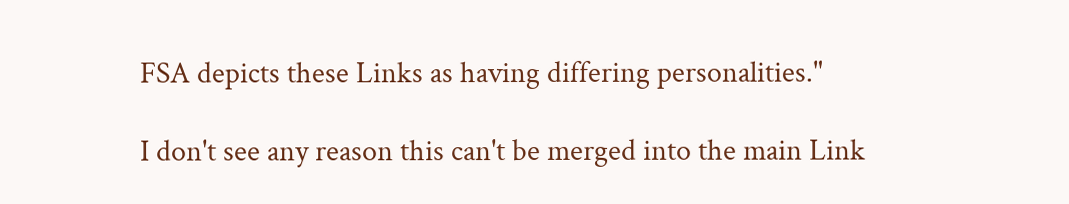FSA depicts these Links as having differing personalities."

I don't see any reason this can't be merged into the main Link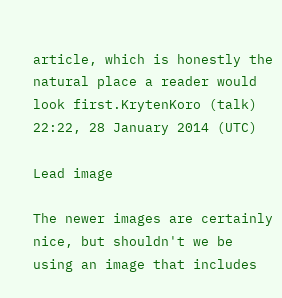article, which is honestly the natural place a reader would look first.KrytenKoro (talk) 22:22, 28 January 2014 (UTC)

Lead image

The newer images are certainly nice, but shouldn't we be using an image that includes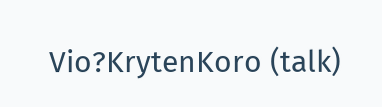Vio?KrytenKoro (talk)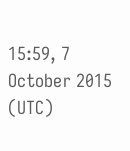15:59, 7 October 2015 (UTC)